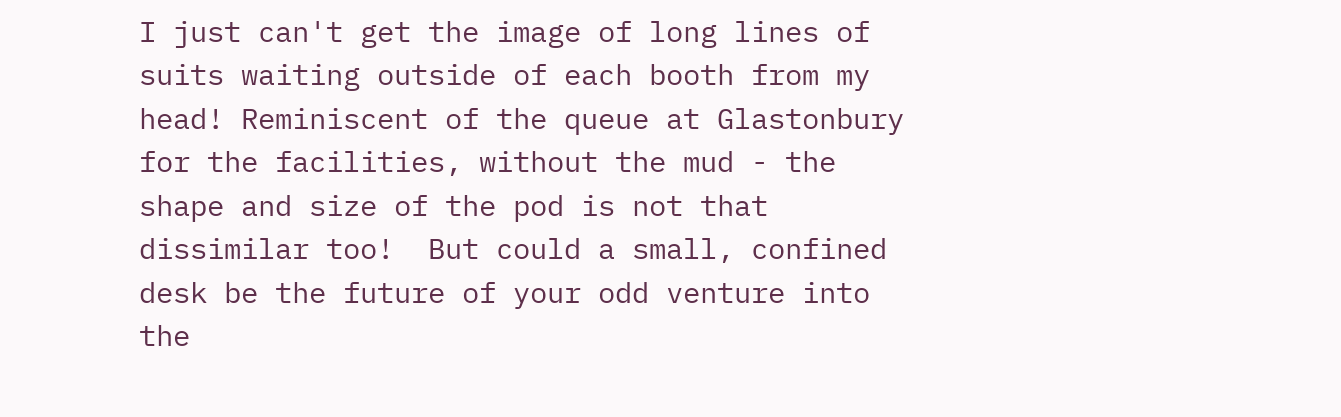I just can't get the image of long lines of suits waiting outside of each booth from my head! Reminiscent of the queue at Glastonbury for the facilities, without the mud - the shape and size of the pod is not that dissimilar too!  But could a small, confined desk be the future of your odd venture into the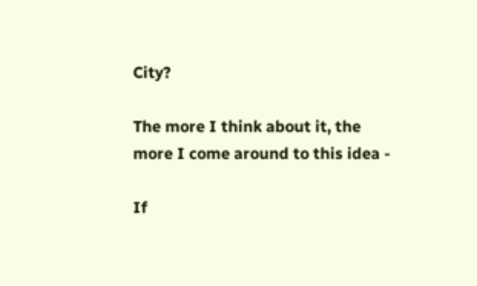City?

The more I think about it, the more I come around to this idea -

If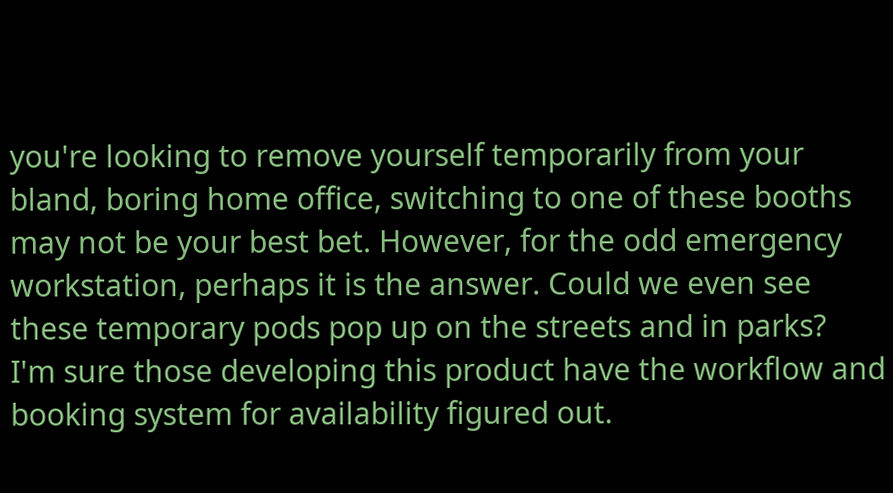you're looking to remove yourself temporarily from your bland, boring home office, switching to one of these booths may not be your best bet. However, for the odd emergency workstation, perhaps it is the answer. Could we even see these temporary pods pop up on the streets and in parks?   I'm sure those developing this product have the workflow and booking system for availability figured out.